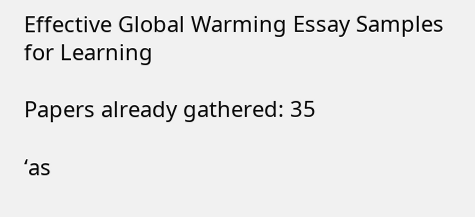Effective Global Warming Essay Samples for Learning

Papers already gathered: 35

‘as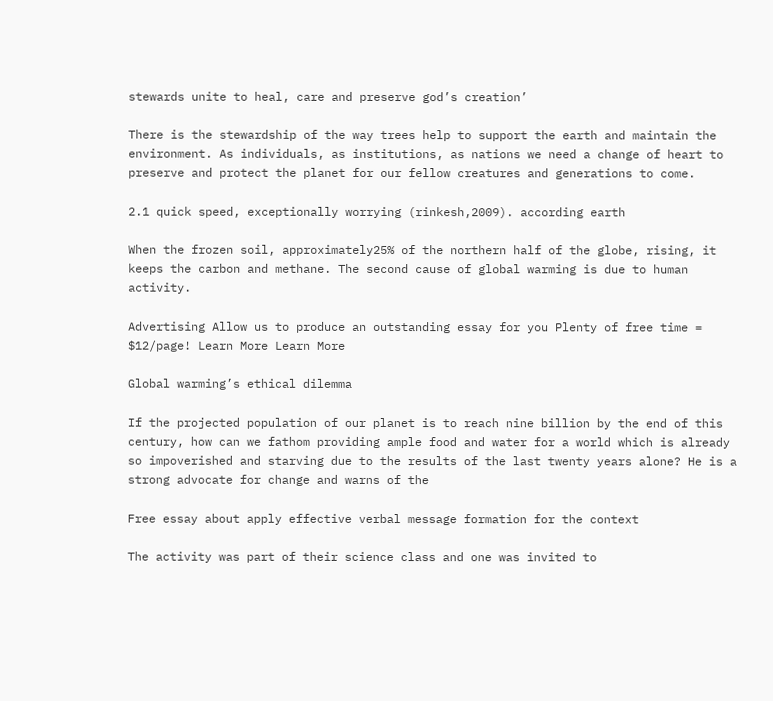stewards unite to heal, care and preserve god’s creation’

There is the stewardship of the way trees help to support the earth and maintain the environment. As individuals, as institutions, as nations we need a change of heart to preserve and protect the planet for our fellow creatures and generations to come.

2.1 quick speed, exceptionally worrying (rinkesh,2009). according earth

When the frozen soil, approximately25% of the northern half of the globe, rising, it keeps the carbon and methane. The second cause of global warming is due to human activity.

Advertising Allow us to produce an outstanding essay for you Plenty of free time = $12/page! Learn More Learn More

Global warming’s ethical dilemma

If the projected population of our planet is to reach nine billion by the end of this century, how can we fathom providing ample food and water for a world which is already so impoverished and starving due to the results of the last twenty years alone? He is a strong advocate for change and warns of the

Free essay about apply effective verbal message formation for the context

The activity was part of their science class and one was invited to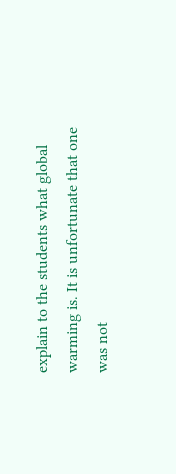explain to the students what global warming is. It is unfortunate that one was not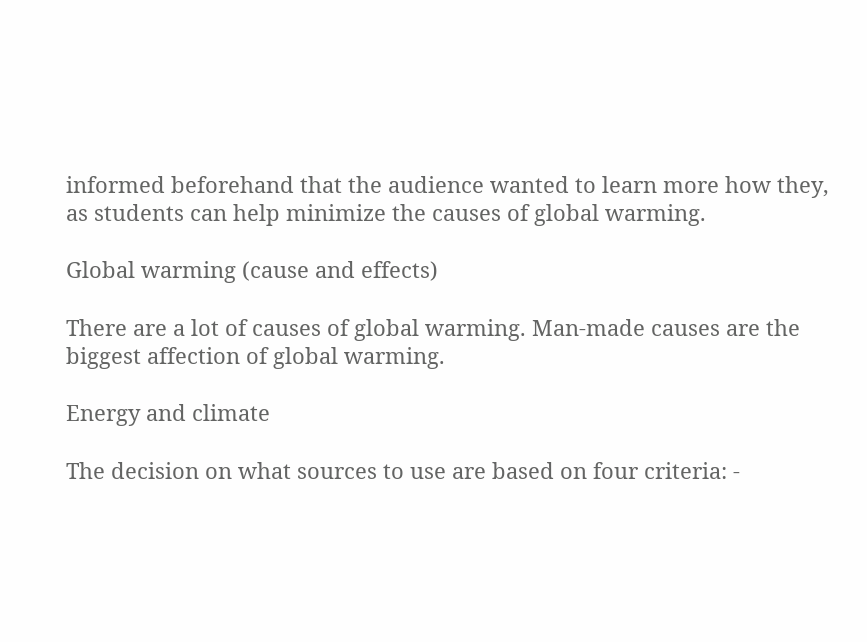informed beforehand that the audience wanted to learn more how they, as students can help minimize the causes of global warming.

Global warming (cause and effects)

There are a lot of causes of global warming. Man-made causes are the biggest affection of global warming.

Energy and climate

The decision on what sources to use are based on four criteria: -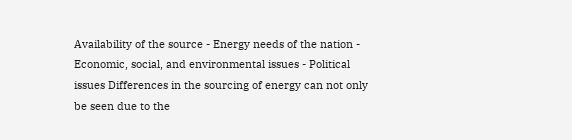Availability of the source - Energy needs of the nation - Economic, social, and environmental issues - Political issues Differences in the sourcing of energy can not only be seen due to the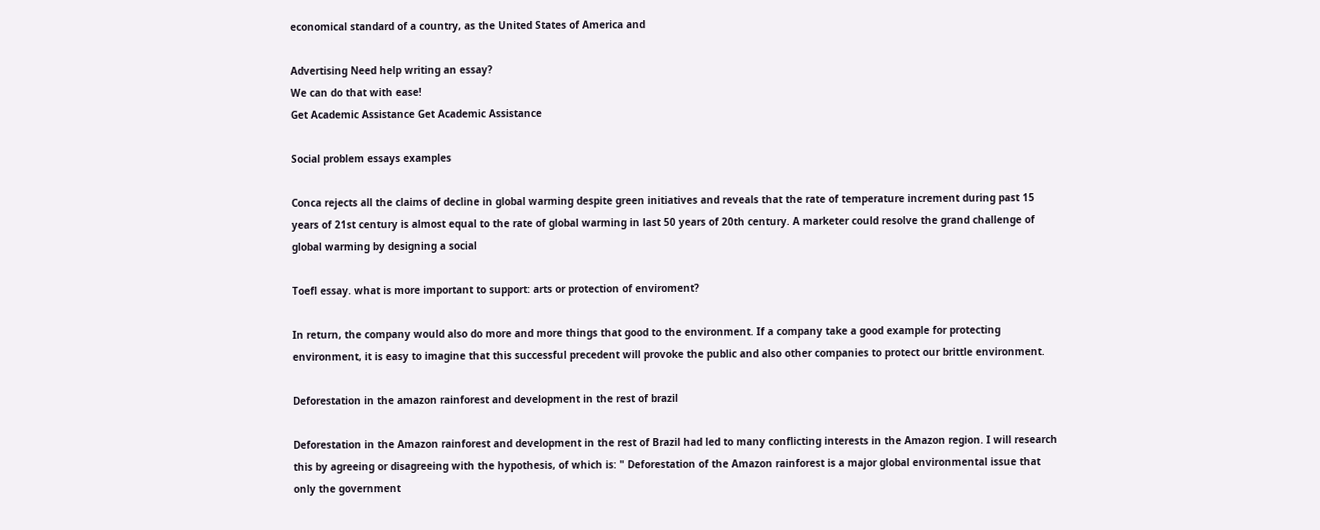economical standard of a country, as the United States of America and

Advertising Need help writing an essay?
We can do that with ease!
Get Academic Assistance Get Academic Assistance

Social problem essays examples

Conca rejects all the claims of decline in global warming despite green initiatives and reveals that the rate of temperature increment during past 15 years of 21st century is almost equal to the rate of global warming in last 50 years of 20th century. A marketer could resolve the grand challenge of global warming by designing a social

Toefl essay. what is more important to support: arts or protection of enviroment?

In return, the company would also do more and more things that good to the environment. If a company take a good example for protecting environment, it is easy to imagine that this successful precedent will provoke the public and also other companies to protect our brittle environment.

Deforestation in the amazon rainforest and development in the rest of brazil

Deforestation in the Amazon rainforest and development in the rest of Brazil had led to many conflicting interests in the Amazon region. I will research this by agreeing or disagreeing with the hypothesis, of which is: " Deforestation of the Amazon rainforest is a major global environmental issue that only the government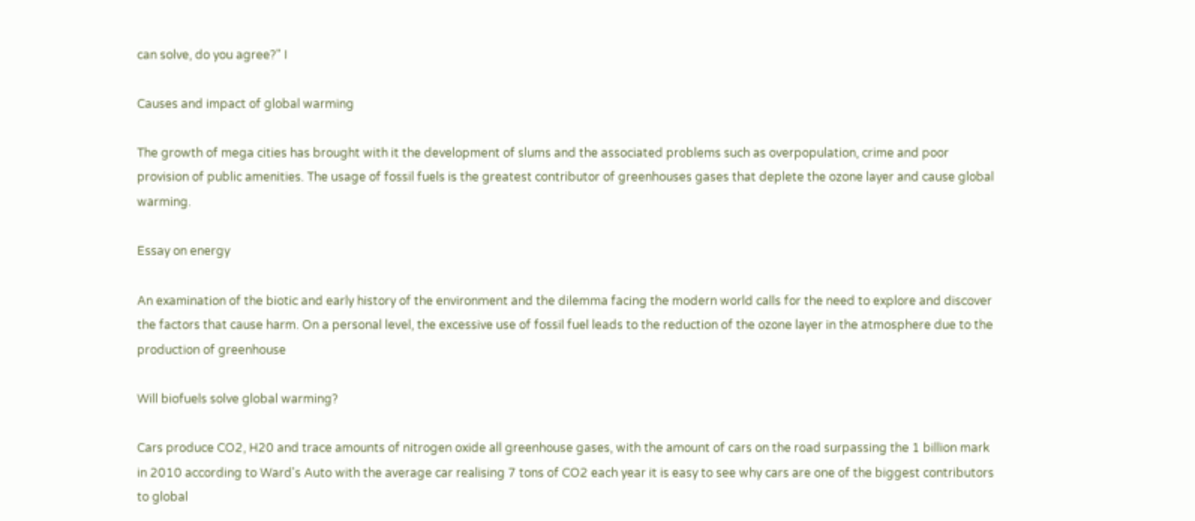can solve, do you agree?" I

Causes and impact of global warming

The growth of mega cities has brought with it the development of slums and the associated problems such as overpopulation, crime and poor provision of public amenities. The usage of fossil fuels is the greatest contributor of greenhouses gases that deplete the ozone layer and cause global warming.

Essay on energy

An examination of the biotic and early history of the environment and the dilemma facing the modern world calls for the need to explore and discover the factors that cause harm. On a personal level, the excessive use of fossil fuel leads to the reduction of the ozone layer in the atmosphere due to the production of greenhouse

Will biofuels solve global warming?

Cars produce CO2, H20 and trace amounts of nitrogen oxide all greenhouse gases, with the amount of cars on the road surpassing the 1 billion mark in 2010 according to Ward's Auto with the average car realising 7 tons of CO2 each year it is easy to see why cars are one of the biggest contributors to global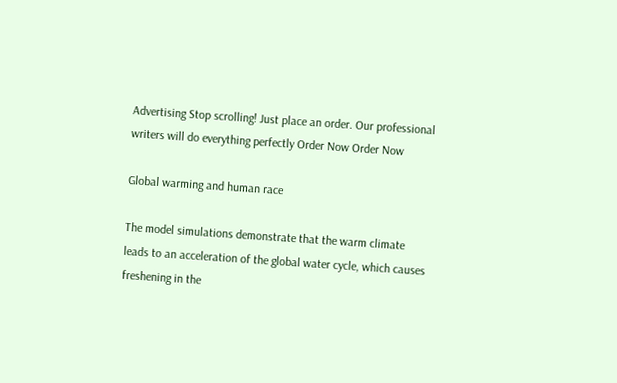Advertising Stop scrolling! Just place an order. Our professional writers will do everything perfectly Order Now Order Now

Global warming and human race

The model simulations demonstrate that the warm climate leads to an acceleration of the global water cycle, which causes freshening in the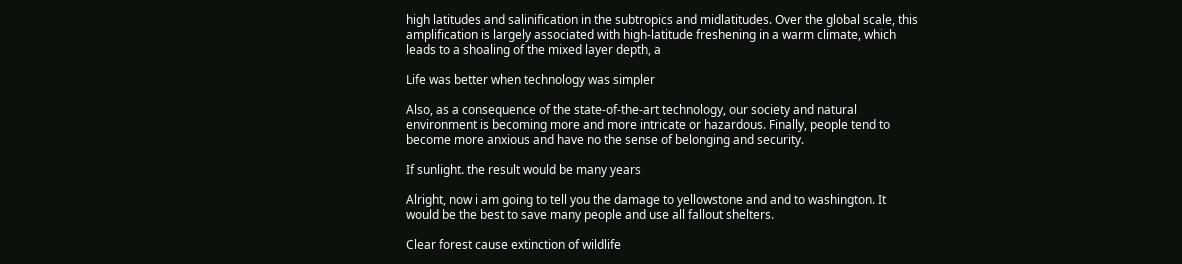high latitudes and salinification in the subtropics and midlatitudes. Over the global scale, this amplification is largely associated with high-latitude freshening in a warm climate, which leads to a shoaling of the mixed layer depth, a

Life was better when technology was simpler

Also, as a consequence of the state-of-the-art technology, our society and natural environment is becoming more and more intricate or hazardous. Finally, people tend to become more anxious and have no the sense of belonging and security.

If sunlight. the result would be many years

Alright, now i am going to tell you the damage to yellowstone and and to washington. It would be the best to save many people and use all fallout shelters.

Clear forest cause extinction of wildlife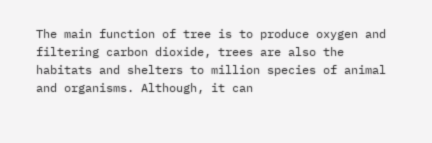The main function of tree is to produce oxygen and filtering carbon dioxide, trees are also the habitats and shelters to million species of animal and organisms. Although, it can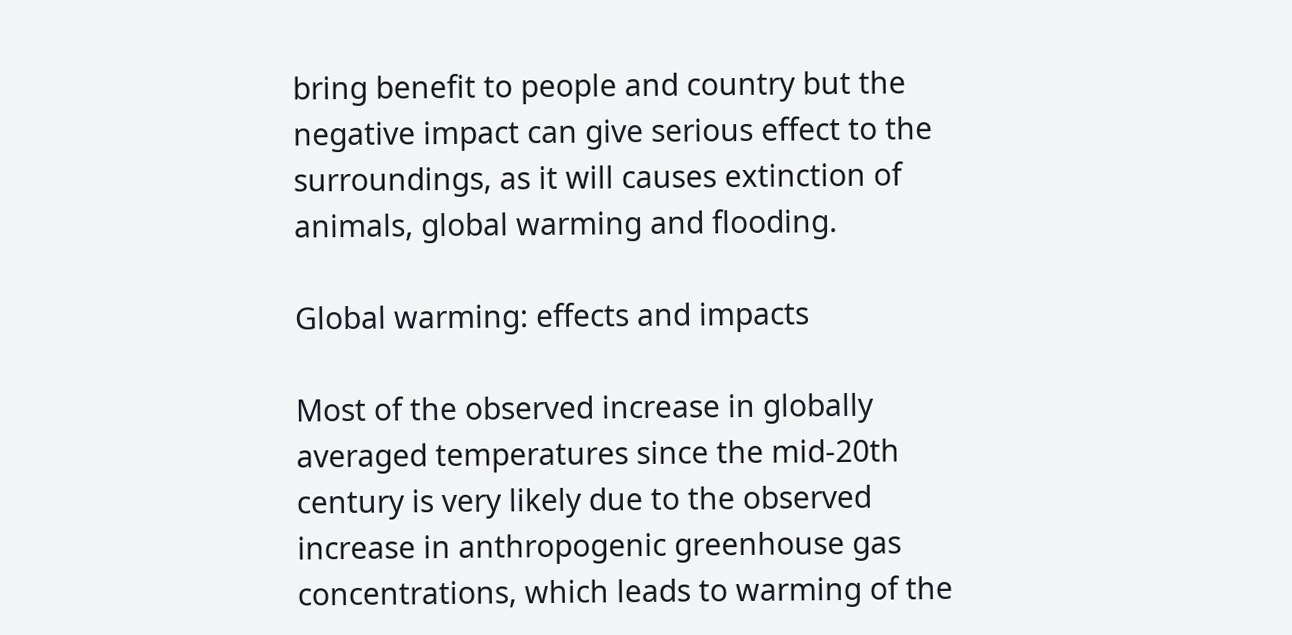bring benefit to people and country but the negative impact can give serious effect to the surroundings, as it will causes extinction of animals, global warming and flooding.

Global warming: effects and impacts

Most of the observed increase in globally averaged temperatures since the mid-20th century is very likely due to the observed increase in anthropogenic greenhouse gas concentrations, which leads to warming of the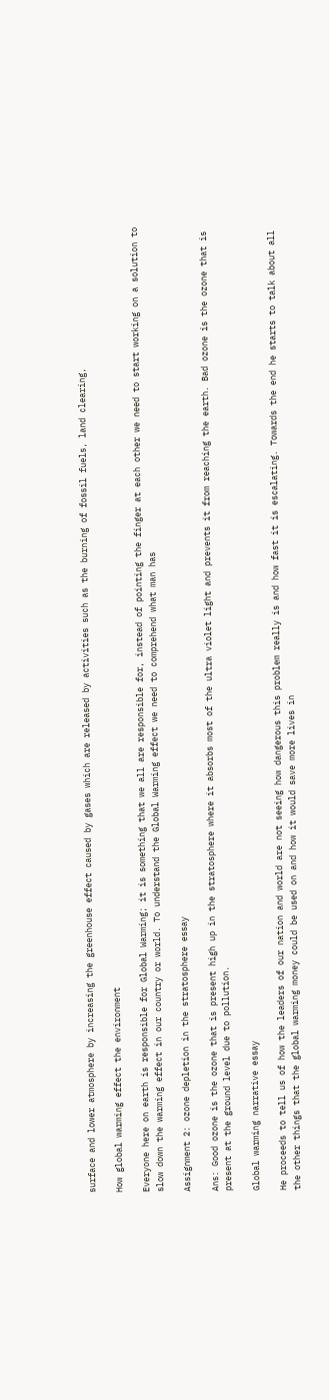surface and lower atmosphere by increasing the greenhouse effect caused by gases which are released by activities such as the burning of fossil fuels, land clearing,

How global warming effect the environment

Everyone here on earth is responsible for Global Warming; it is something that we all are responsible for, instead of pointing the finger at each other we need to start working on a solution to slow down the warming effect in our country or world. To understand the Global Warming effect we need to comprehend what man has

Assignment 2: ozone depletion in the stratosphere essay

Ans: Good ozone is the ozone that is present high up in the stratosphere where it absorbs most of the ultra violet light and prevents it from reaching the earth. Bad ozone is the ozone that is present at the ground level due to pollution.

Global warming narrative essay

He proceeds to tell us of how the leaders of our nation and world are not seeing how dangerous this problem really is and how fast it is escalating. Towards the end he starts to talk about all the other things that the global warming money could be used on and how it would save more lives in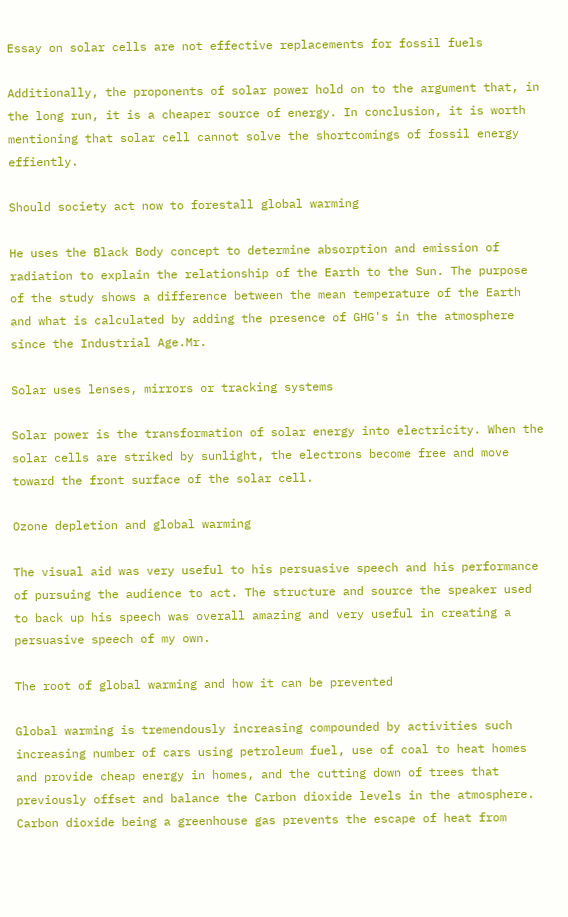Essay on solar cells are not effective replacements for fossil fuels

Additionally, the proponents of solar power hold on to the argument that, in the long run, it is a cheaper source of energy. In conclusion, it is worth mentioning that solar cell cannot solve the shortcomings of fossil energy effiently.

Should society act now to forestall global warming

He uses the Black Body concept to determine absorption and emission of radiation to explain the relationship of the Earth to the Sun. The purpose of the study shows a difference between the mean temperature of the Earth and what is calculated by adding the presence of GHG's in the atmosphere since the Industrial Age.Mr.

Solar uses lenses, mirrors or tracking systems

Solar power is the transformation of solar energy into electricity. When the solar cells are striked by sunlight, the electrons become free and move toward the front surface of the solar cell.

Ozone depletion and global warming

The visual aid was very useful to his persuasive speech and his performance of pursuing the audience to act. The structure and source the speaker used to back up his speech was overall amazing and very useful in creating a persuasive speech of my own.

The root of global warming and how it can be prevented

Global warming is tremendously increasing compounded by activities such increasing number of cars using petroleum fuel, use of coal to heat homes and provide cheap energy in homes, and the cutting down of trees that previously offset and balance the Carbon dioxide levels in the atmosphere. Carbon dioxide being a greenhouse gas prevents the escape of heat from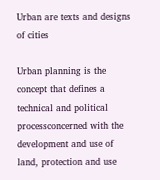Urban are texts and designs of cities

Urban planning is the concept that defines a technical and political processconcerned with the development and use of land, protection and use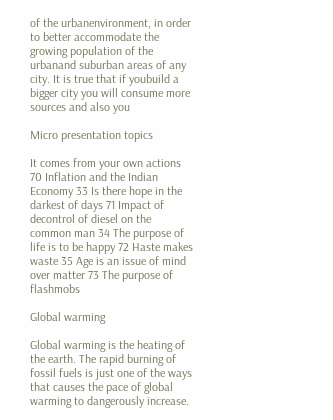of the urbanenvironment, in order to better accommodate the growing population of the urbanand suburban areas of any city. It is true that if youbuild a bigger city you will consume more sources and also you

Micro presentation topics

It comes from your own actions 70 Inflation and the Indian Economy 33 Is there hope in the darkest of days 71 Impact of decontrol of diesel on the common man 34 The purpose of life is to be happy 72 Haste makes waste 35 Age is an issue of mind over matter 73 The purpose of flashmobs

Global warming

Global warming is the heating of the earth. The rapid burning of fossil fuels is just one of the ways that causes the pace of global warming to dangerously increase.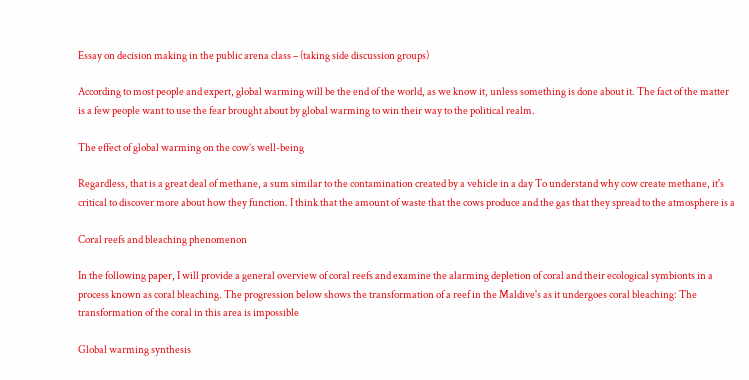Essay on decision making in the public arena class – (taking side discussion groups)

According to most people and expert, global warming will be the end of the world, as we know it, unless something is done about it. The fact of the matter is a few people want to use the fear brought about by global warming to win their way to the political realm.

The effect of global warming on the cow’s well-being

Regardless, that is a great deal of methane, a sum similar to the contamination created by a vehicle in a day To understand why cow create methane, it's critical to discover more about how they function. I think that the amount of waste that the cows produce and the gas that they spread to the atmosphere is a

Coral reefs and bleaching phenomenon

In the following paper, I will provide a general overview of coral reefs and examine the alarming depletion of coral and their ecological symbionts in a process known as coral bleaching. The progression below shows the transformation of a reef in the Maldive's as it undergoes coral bleaching: The transformation of the coral in this area is impossible

Global warming synthesis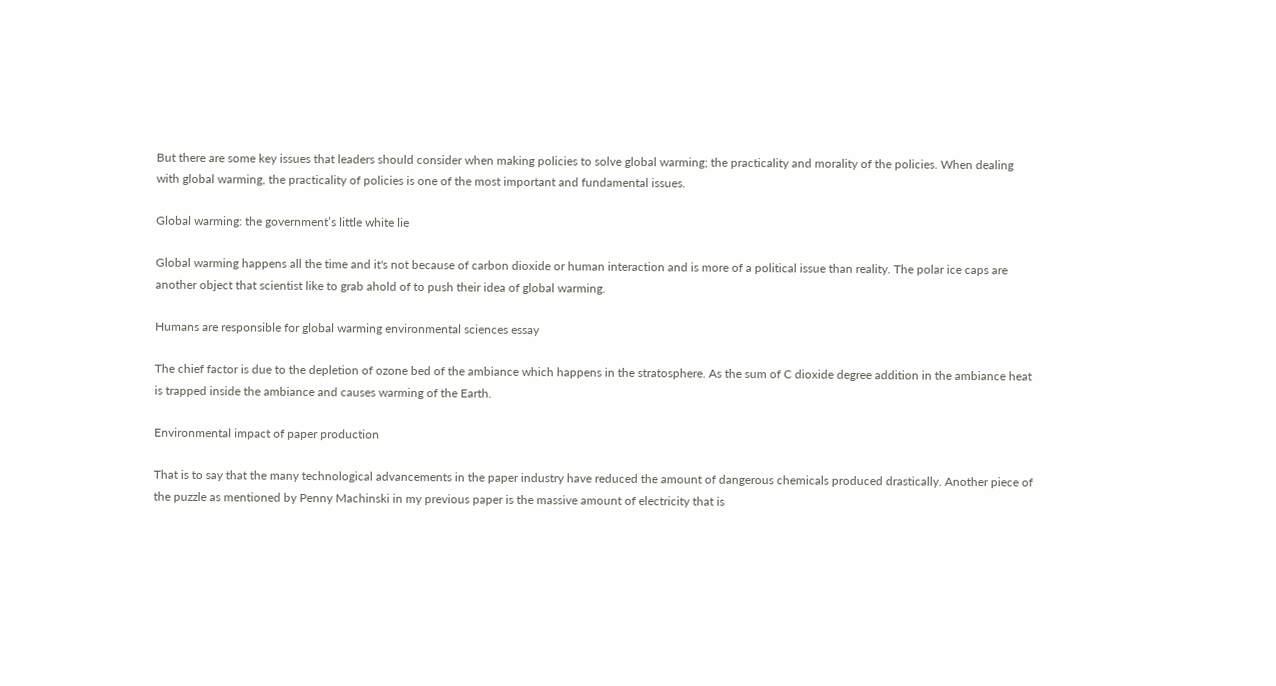But there are some key issues that leaders should consider when making policies to solve global warming; the practicality and morality of the policies. When dealing with global warming, the practicality of policies is one of the most important and fundamental issues.

Global warming: the government’s little white lie

Global warming happens all the time and it's not because of carbon dioxide or human interaction and is more of a political issue than reality. The polar ice caps are another object that scientist like to grab ahold of to push their idea of global warming.

Humans are responsible for global warming environmental sciences essay

The chief factor is due to the depletion of ozone bed of the ambiance which happens in the stratosphere. As the sum of C dioxide degree addition in the ambiance heat is trapped inside the ambiance and causes warming of the Earth.

Environmental impact of paper production

That is to say that the many technological advancements in the paper industry have reduced the amount of dangerous chemicals produced drastically. Another piece of the puzzle as mentioned by Penny Machinski in my previous paper is the massive amount of electricity that is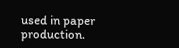used in paper production.